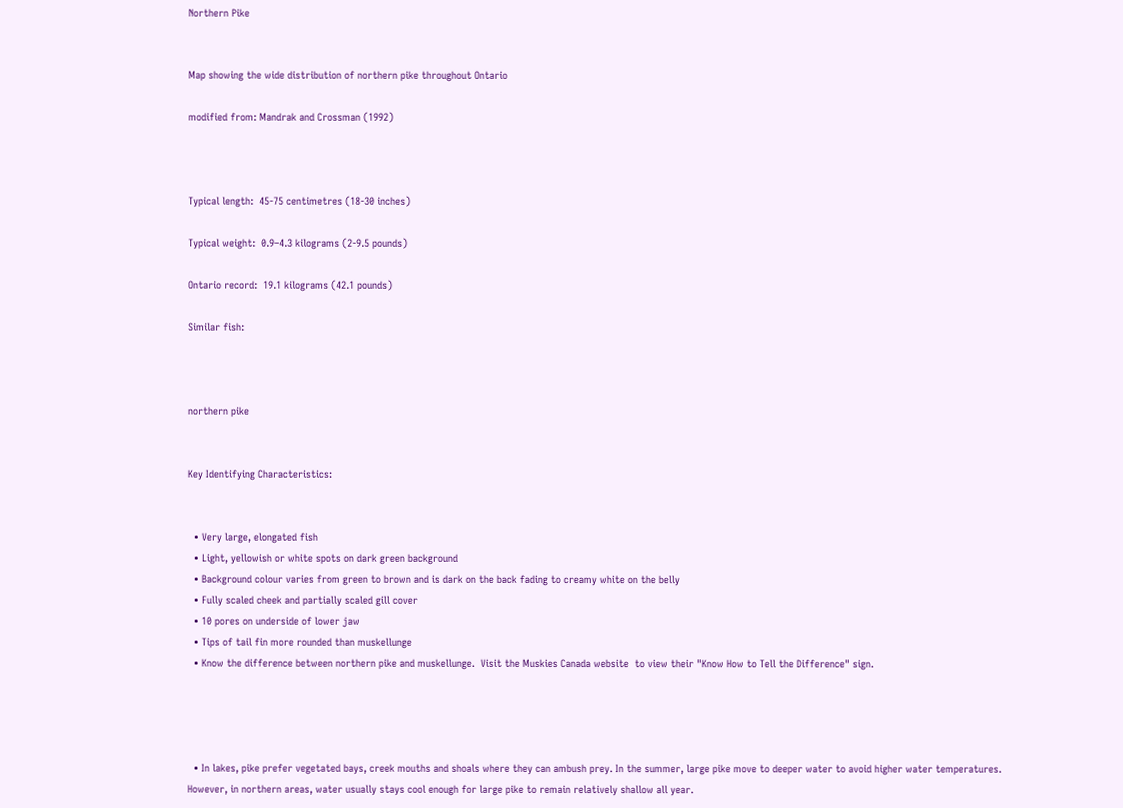Northern Pike


Map showing the wide distribution of northern pike throughout Ontario

modified from: Mandrak and Crossman (1992)



Typical length:  45-75 centimetres (18-30 inches)

Typical weight:  0.9–4.3 kilograms (2-9.5 pounds)

Ontario record:  19.1 kilograms (42.1 pounds)

Similar fish:



northern pike


Key Identifying Characteristics:


  • Very large, elongated fish
  • Light, yellowish or white spots on dark green background
  • Background colour varies from green to brown and is dark on the back fading to creamy white on the belly
  • Fully scaled cheek and partially scaled gill cover
  • 10 pores on underside of lower jaw
  • Tips of tail fin more rounded than muskellunge
  • Know the difference between northern pike and muskellunge.  Visit the Muskies Canada website  to view their "Know How to Tell the Difference" sign.




  • In lakes, pike prefer vegetated bays, creek mouths and shoals where they can ambush prey. In the summer, large pike move to deeper water to avoid higher water temperatures. However, in northern areas, water usually stays cool enough for large pike to remain relatively shallow all year.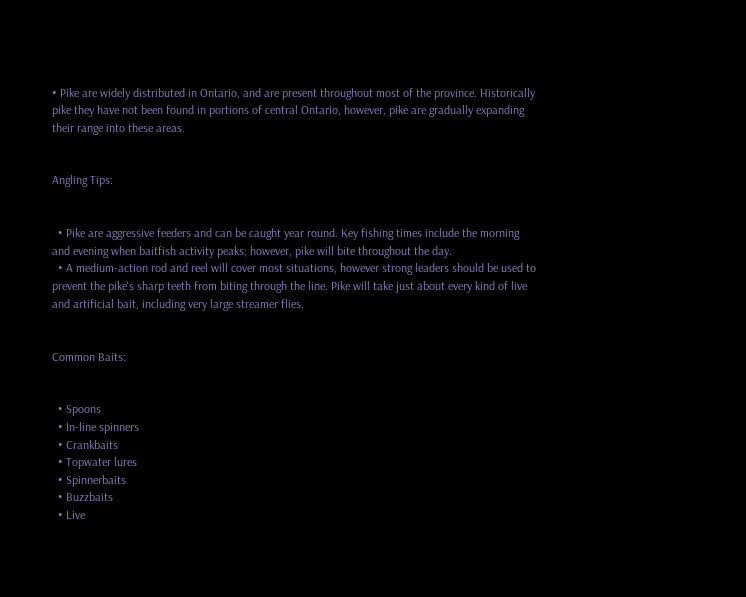• Pike are widely distributed in Ontario, and are present throughout most of the province. Historically pike they have not been found in portions of central Ontario, however, pike are gradually expanding their range into these areas.


Angling Tips:


  • Pike are aggressive feeders and can be caught year round. Key fishing times include the morning and evening when baitfish activity peaks; however, pike will bite throughout the day.
  • A medium-action rod and reel will cover most situations, however strong leaders should be used to prevent the pike's sharp teeth from biting through the line. Pike will take just about every kind of live and artificial bait, including very large streamer flies.


Common Baits:


  • Spoons
  • In-line spinners
  • Crankbaits
  • Topwater lures
  • Spinnerbaits
  • Buzzbaits
  • Live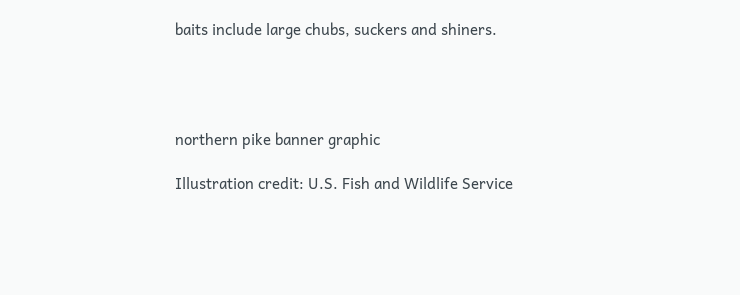baits include large chubs, suckers and shiners.




northern pike banner graphic

Illustration credit: U.S. Fish and Wildlife Service